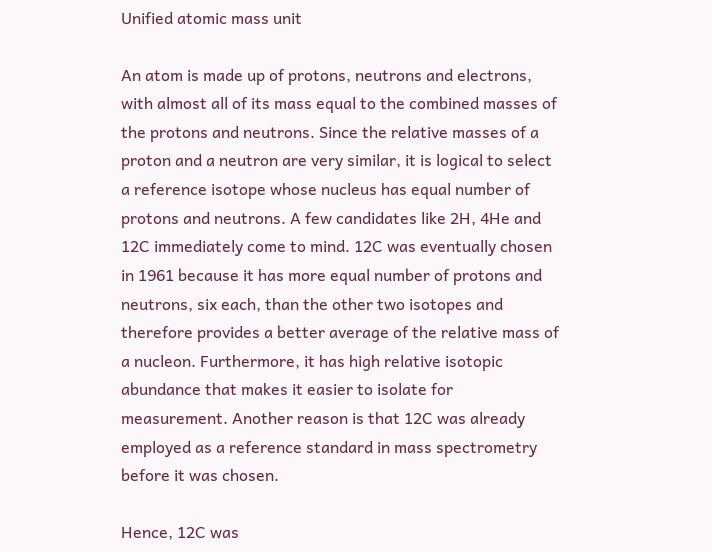Unified atomic mass unit

An atom is made up of protons, neutrons and electrons, with almost all of its mass equal to the combined masses of the protons and neutrons. Since the relative masses of a proton and a neutron are very similar, it is logical to select a reference isotope whose nucleus has equal number of protons and neutrons. A few candidates like 2H, 4He and 12C immediately come to mind. 12C was eventually chosen in 1961 because it has more equal number of protons and neutrons, six each, than the other two isotopes and therefore provides a better average of the relative mass of a nucleon. Furthermore, it has high relative isotopic abundance that makes it easier to isolate for measurement. Another reason is that 12C was already employed as a reference standard in mass spectrometry before it was chosen.

Hence, 12C was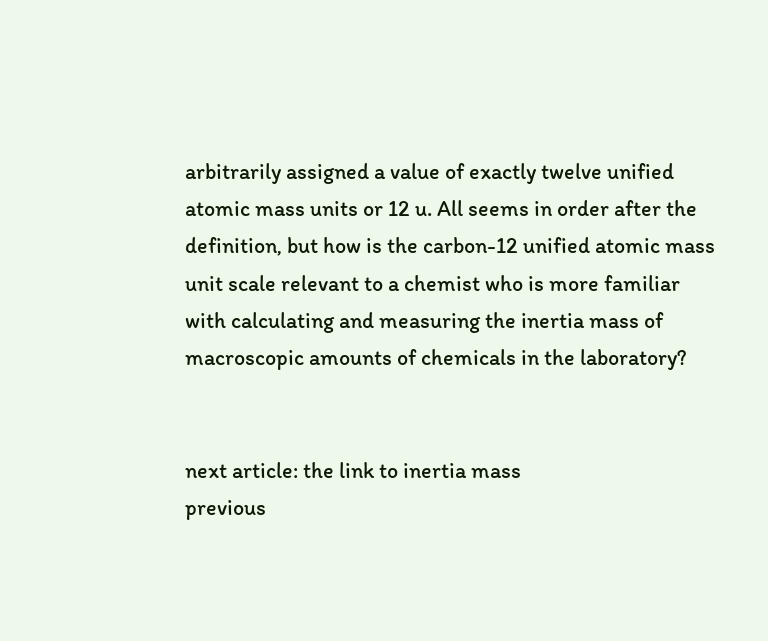arbitrarily assigned a value of exactly twelve unified atomic mass units or 12 u. All seems in order after the definition, but how is the carbon-12 unified atomic mass unit scale relevant to a chemist who is more familiar with calculating and measuring the inertia mass of macroscopic amounts of chemicals in the laboratory?


next article: the link to inertia mass
previous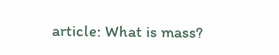article: What is mass?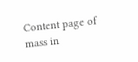Content page of mass in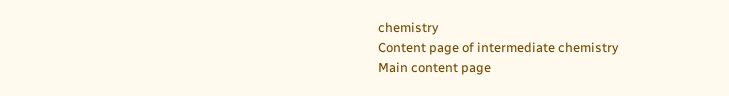chemistry
Content page of intermediate chemistry
Main content page